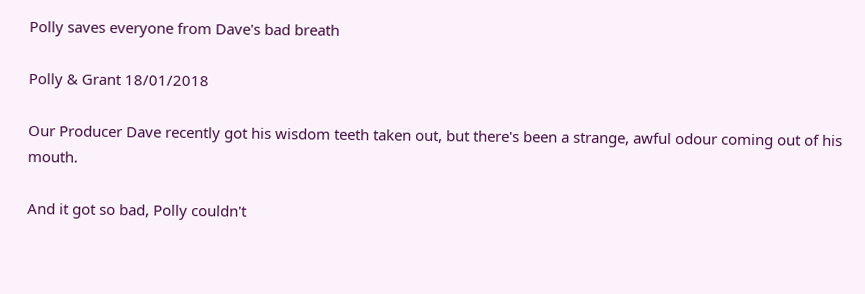Polly saves everyone from Dave's bad breath

Polly & Grant 18/01/2018

Our Producer Dave recently got his wisdom teeth taken out, but there's been a strange, awful odour coming out of his mouth.

And it got so bad, Polly couldn't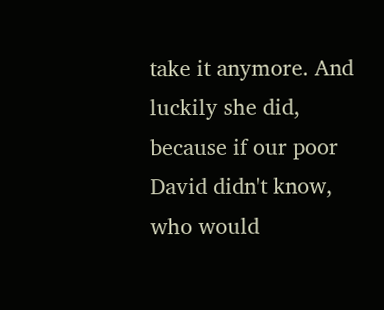take it anymore. And luckily she did, because if our poor David didn't know, who would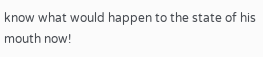know what would happen to the state of his mouth now!